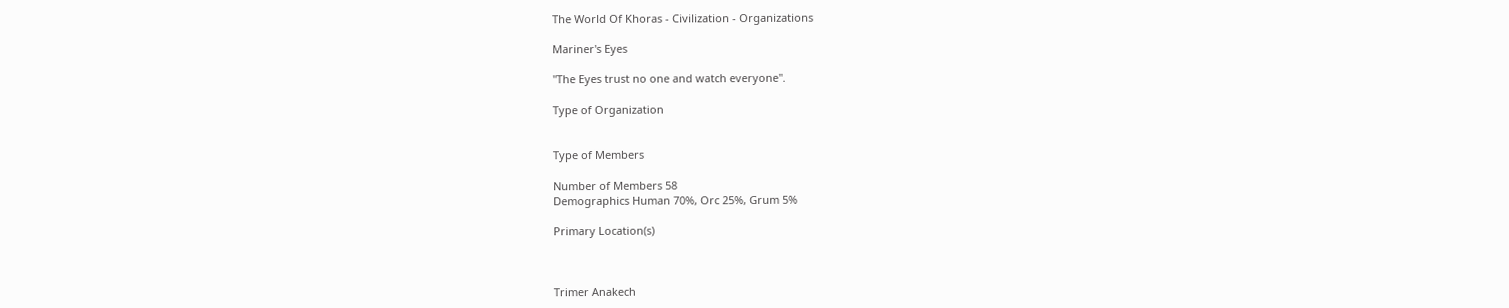The World Of Khoras - Civilization - Organizations

Mariner's Eyes

"The Eyes trust no one and watch everyone".

Type of Organization


Type of Members

Number of Members 58
Demographics Human 70%, Orc 25%, Grum 5%

Primary Location(s)



Trimer Anakech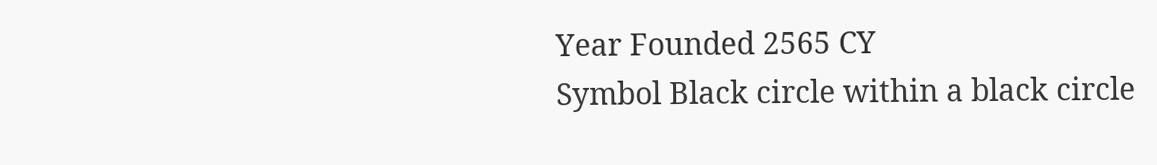Year Founded 2565 CY
Symbol Black circle within a black circle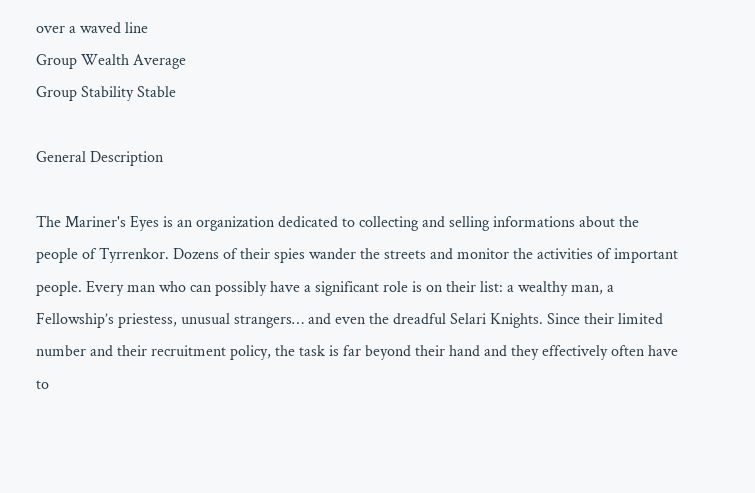over a waved line
Group Wealth Average
Group Stability Stable

General Description

The Mariner's Eyes is an organization dedicated to collecting and selling informations about the people of Tyrrenkor. Dozens of their spies wander the streets and monitor the activities of important people. Every man who can possibly have a significant role is on their list: a wealthy man, a Fellowship’s priestess, unusual strangers… and even the dreadful Selari Knights. Since their limited number and their recruitment policy, the task is far beyond their hand and they effectively often have to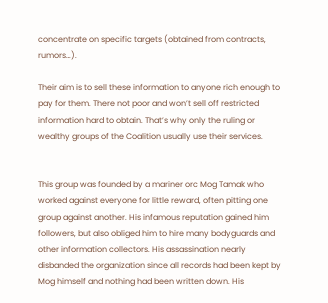concentrate on specific targets (obtained from contracts, rumors…).

Their aim is to sell these information to anyone rich enough to pay for them. There not poor and won’t sell off restricted information hard to obtain. That’s why only the ruling or wealthy groups of the Coalition usually use their services.


This group was founded by a mariner orc Mog Tamak who worked against everyone for little reward, often pitting one group against another. His infamous reputation gained him followers, but also obliged him to hire many bodyguards and other information collectors. His assassination nearly disbanded the organization since all records had been kept by Mog himself and nothing had been written down. His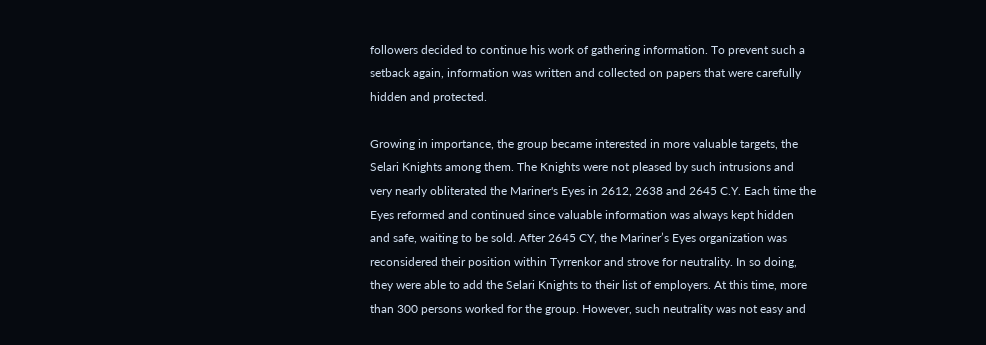followers decided to continue his work of gathering information. To prevent such a setback again, information was written and collected on papers that were carefully hidden and protected.

Growing in importance, the group became interested in more valuable targets, the Selari Knights among them. The Knights were not pleased by such intrusions and very nearly obliterated the Mariner's Eyes in 2612, 2638 and 2645 C.Y. Each time the Eyes reformed and continued since valuable information was always kept hidden and safe, waiting to be sold. After 2645 CY, the Mariner’s Eyes organization was reconsidered their position within Tyrrenkor and strove for neutrality. In so doing, they were able to add the Selari Knights to their list of employers. At this time, more than 300 persons worked for the group. However, such neutrality was not easy and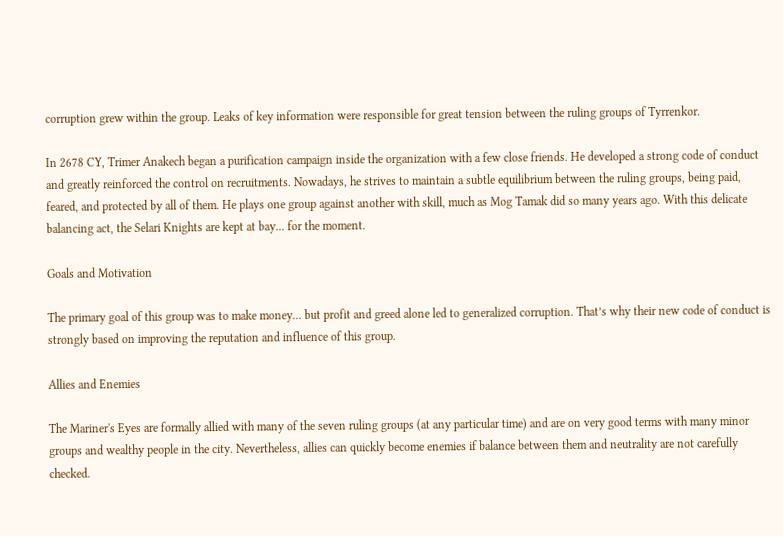corruption grew within the group. Leaks of key information were responsible for great tension between the ruling groups of Tyrrenkor.

In 2678 CY, Trimer Anakech began a purification campaign inside the organization with a few close friends. He developed a strong code of conduct and greatly reinforced the control on recruitments. Nowadays, he strives to maintain a subtle equilibrium between the ruling groups, being paid, feared, and protected by all of them. He plays one group against another with skill, much as Mog Tamak did so many years ago. With this delicate balancing act, the Selari Knights are kept at bay... for the moment.

Goals and Motivation

The primary goal of this group was to make money... but profit and greed alone led to generalized corruption. That’s why their new code of conduct is strongly based on improving the reputation and influence of this group.

Allies and Enemies

The Mariner's Eyes are formally allied with many of the seven ruling groups (at any particular time) and are on very good terms with many minor groups and wealthy people in the city. Nevertheless, allies can quickly become enemies if balance between them and neutrality are not carefully checked.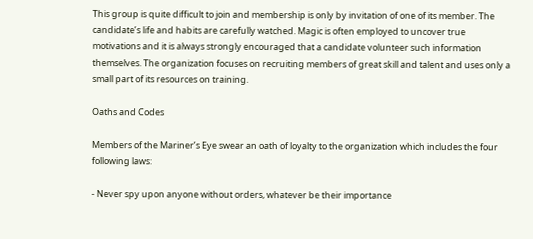This group is quite difficult to join and membership is only by invitation of one of its member. The candidate’s life and habits are carefully watched. Magic is often employed to uncover true motivations and it is always strongly encouraged that a candidate volunteer such information themselves. The organization focuses on recruiting members of great skill and talent and uses only a small part of its resources on training.

Oaths and Codes

Members of the Mariner’s Eye swear an oath of loyalty to the organization which includes the four following laws:

- Never spy upon anyone without orders, whatever be their importance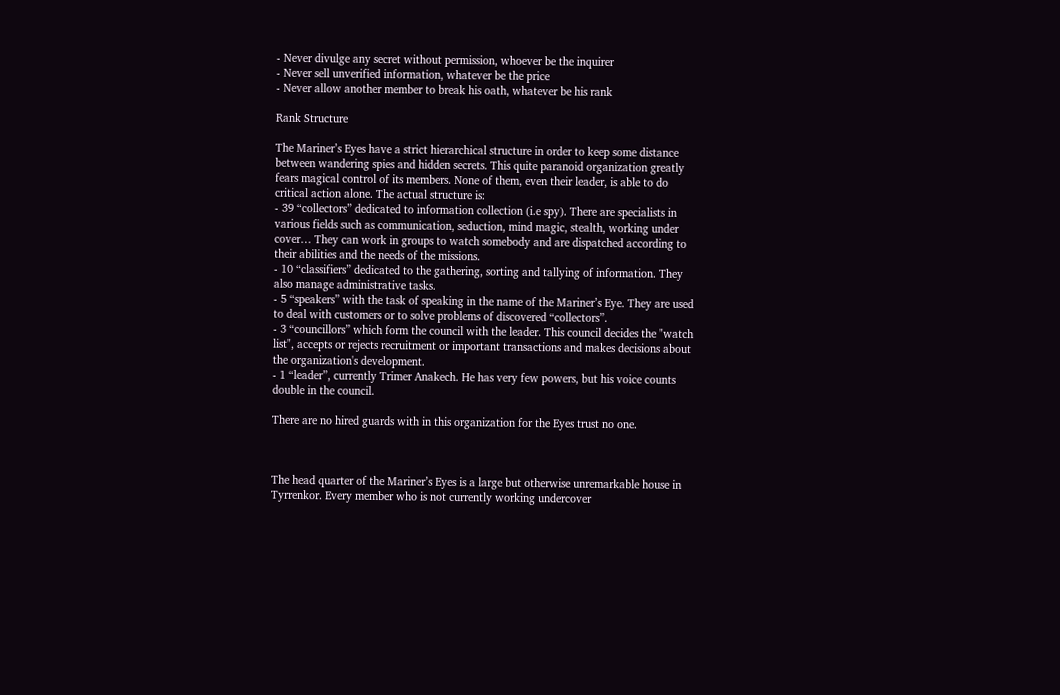- Never divulge any secret without permission, whoever be the inquirer
- Never sell unverified information, whatever be the price
- Never allow another member to break his oath, whatever be his rank

Rank Structure

The Mariner’s Eyes have a strict hierarchical structure in order to keep some distance between wandering spies and hidden secrets. This quite paranoid organization greatly fears magical control of its members. None of them, even their leader, is able to do critical action alone. The actual structure is:
- 39 “collectors” dedicated to information collection (i.e spy). There are specialists in various fields such as communication, seduction, mind magic, stealth, working under cover… They can work in groups to watch somebody and are dispatched according to their abilities and the needs of the missions.
- 10 “classifiers” dedicated to the gathering, sorting and tallying of information. They also manage administrative tasks.
- 5 “speakers” with the task of speaking in the name of the Mariner’s Eye. They are used to deal with customers or to solve problems of discovered “collectors”.
- 3 “councillors” which form the council with the leader. This council decides the "watch list", accepts or rejects recruitment or important transactions and makes decisions about the organization's development.
- 1 “leader”, currently Trimer Anakech. He has very few powers, but his voice counts double in the council.

There are no hired guards with in this organization for the Eyes trust no one.



The head quarter of the Mariner’s Eyes is a large but otherwise unremarkable house in Tyrrenkor. Every member who is not currently working undercover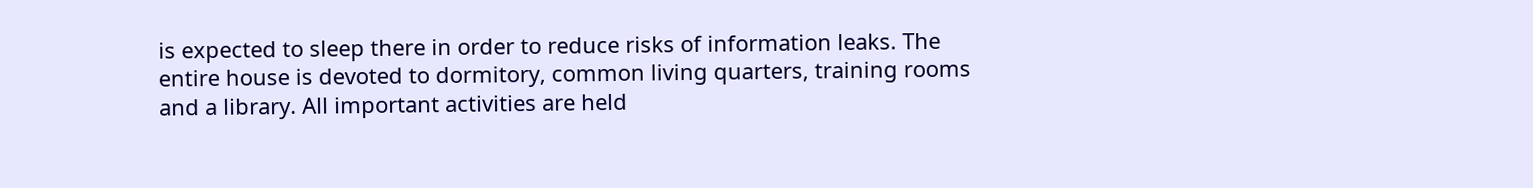is expected to sleep there in order to reduce risks of information leaks. The entire house is devoted to dormitory, common living quarters, training rooms and a library. All important activities are held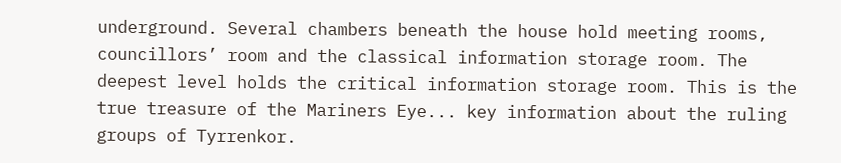underground. Several chambers beneath the house hold meeting rooms, councillors’ room and the classical information storage room. The deepest level holds the critical information storage room. This is the true treasure of the Mariners Eye... key information about the ruling groups of Tyrrenkor.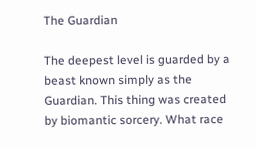The Guardian

The deepest level is guarded by a beast known simply as the Guardian. This thing was created by biomantic sorcery. What race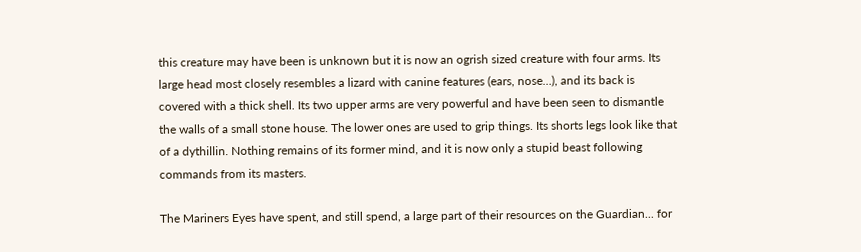this creature may have been is unknown but it is now an ogrish sized creature with four arms. Its large head most closely resembles a lizard with canine features (ears, nose…), and its back is covered with a thick shell. Its two upper arms are very powerful and have been seen to dismantle the walls of a small stone house. The lower ones are used to grip things. Its shorts legs look like that of a dythillin. Nothing remains of its former mind, and it is now only a stupid beast following commands from its masters.

The Mariners Eyes have spent, and still spend, a large part of their resources on the Guardian... for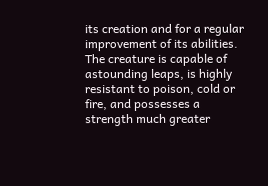its creation and for a regular improvement of its abilities. The creature is capable of astounding leaps, is highly resistant to poison, cold or fire, and possesses a strength much greater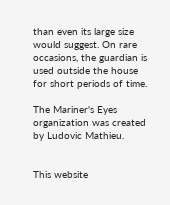than even its large size would suggest. On rare occasions, the guardian is used outside the house for short periods of time.

The Mariner's Eyes organization was created by Ludovic Mathieu.


This website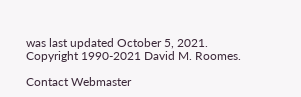was last updated October 5, 2021. Copyright 1990-2021 David M. Roomes.

Contact Webmaster